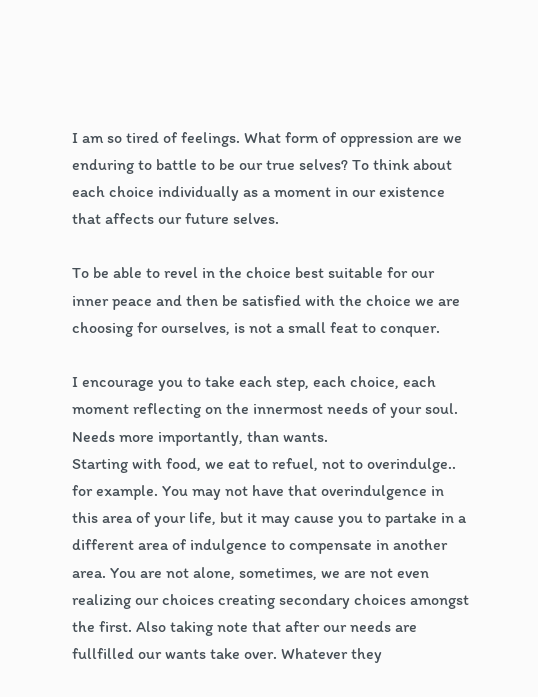I am so tired of feelings. What form of oppression are we enduring to battle to be our true selves? To think about each choice individually as a moment in our existence that affects our future selves.

To be able to revel in the choice best suitable for our inner peace and then be satisfied with the choice we are choosing for ourselves, is not a small feat to conquer.

I encourage you to take each step, each choice, each moment reflecting on the innermost needs of your soul. Needs more importantly, than wants.
Starting with food, we eat to refuel, not to overindulge..  for example. You may not have that overindulgence in this area of your life, but it may cause you to partake in a different area of indulgence to compensate in another area. You are not alone, sometimes, we are not even realizing our choices creating secondary choices amongst the first. Also taking note that after our needs are fullfilled our wants take over. Whatever they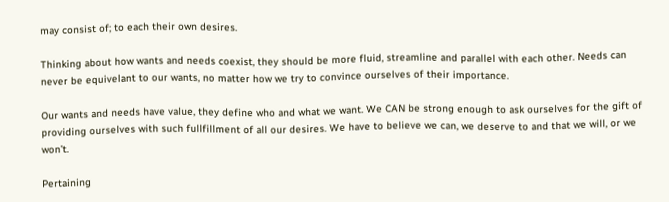may consist of; to each their own desires.

Thinking about how wants and needs coexist, they should be more fluid, streamline and parallel with each other. Needs can never be equivelant to our wants, no matter how we try to convince ourselves of their importance.

Our wants and needs have value, they define who and what we want. We CAN be strong enough to ask ourselves for the gift of providing ourselves with such fullfillment of all our desires. We have to believe we can, we deserve to and that we will, or we won’t.

Pertaining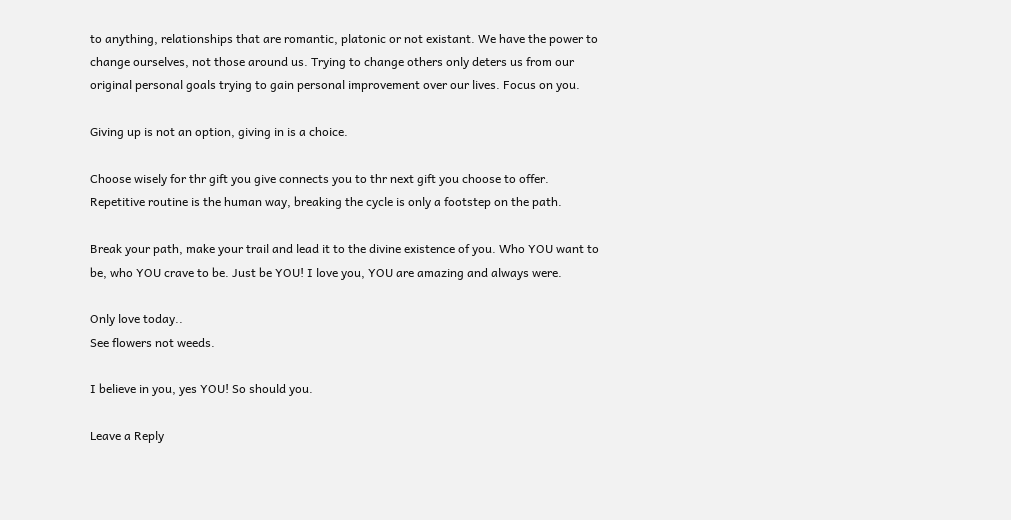to anything, relationships that are romantic, platonic or not existant. We have the power to change ourselves, not those around us. Trying to change others only deters us from our original personal goals trying to gain personal improvement over our lives. Focus on you.

Giving up is not an option, giving in is a choice.

Choose wisely for thr gift you give connects you to thr next gift you choose to offer. Repetitive routine is the human way, breaking the cycle is only a footstep on the path.

Break your path, make your trail and lead it to the divine existence of you. Who YOU want to be, who YOU crave to be. Just be YOU! I love you, YOU are amazing and always were.

Only love today..
See flowers not weeds.

I believe in you, yes YOU! So should you.

Leave a Reply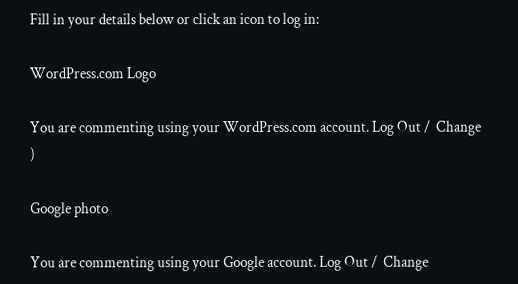Fill in your details below or click an icon to log in:

WordPress.com Logo

You are commenting using your WordPress.com account. Log Out /  Change )

Google photo

You are commenting using your Google account. Log Out /  Change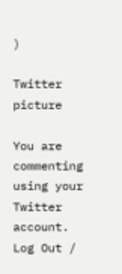)

Twitter picture

You are commenting using your Twitter account. Log Out /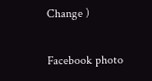Change )

Facebook photo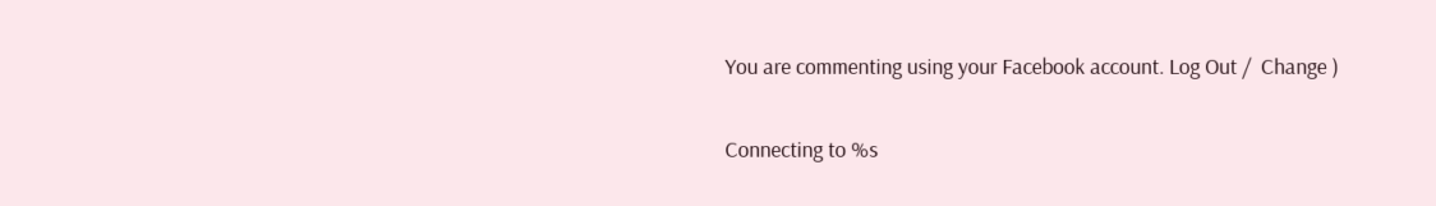You are commenting using your Facebook account. Log Out /  Change )

Connecting to %s